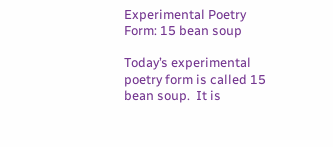Experimental Poetry Form: 15 bean soup

Today’s experimental poetry form is called 15 bean soup.  It is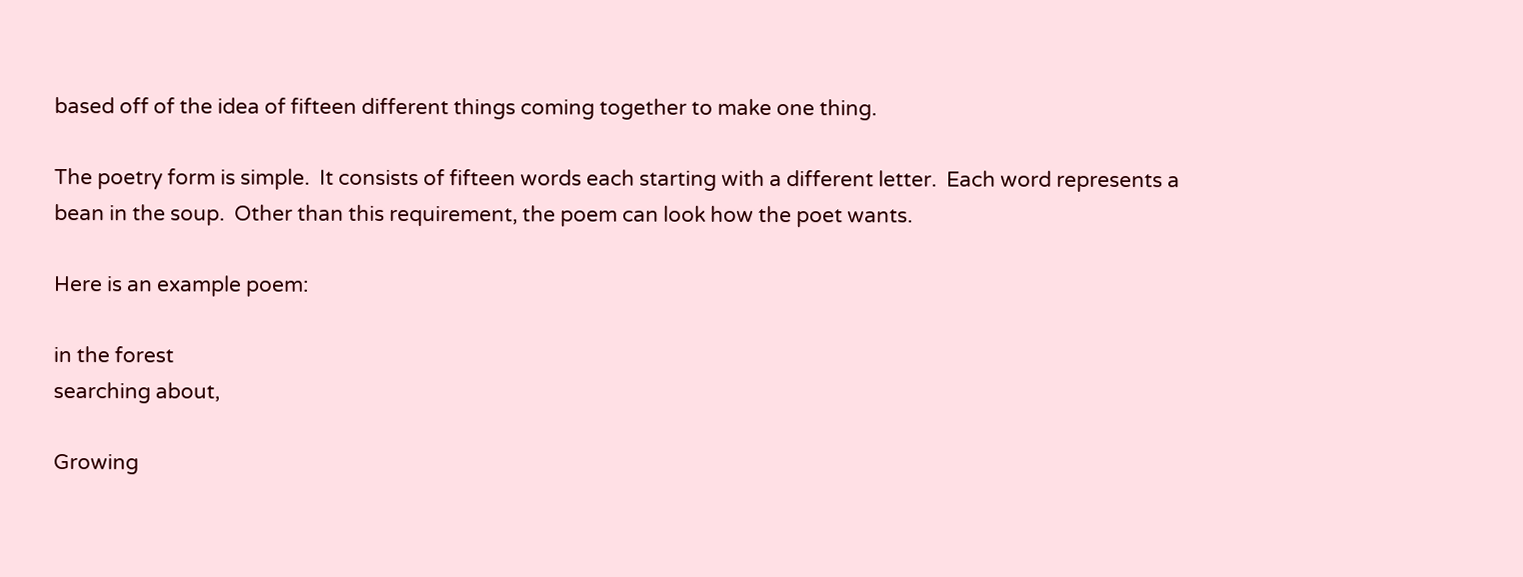based off of the idea of fifteen different things coming together to make one thing.

The poetry form is simple.  It consists of fifteen words each starting with a different letter.  Each word represents a bean in the soup.  Other than this requirement, the poem can look how the poet wants.

Here is an example poem:

in the forest
searching about,

Growing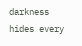darkness
hides every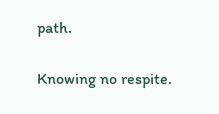path.

Knowing no respite.